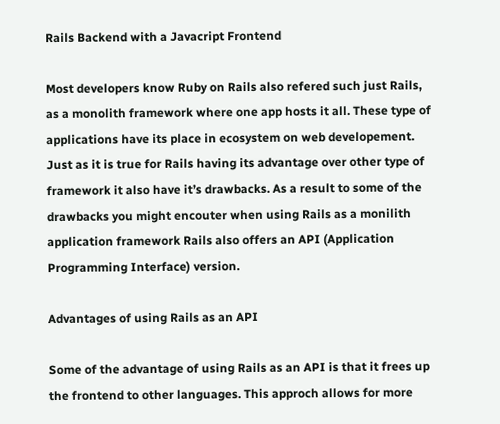Rails Backend with a Javacript Frontend

Most developers know Ruby on Rails also refered such just Rails, as a monolith framework where one app hosts it all. These type of applications have its place in ecosystem on web developement. Just as it is true for Rails having its advantage over other type of framework it also have it’s drawbacks. As a result to some of the drawbacks you might encouter when using Rails as a monilith application framework Rails also offers an API (Application Programming Interface) version.

Advantages of using Rails as an API

Some of the advantage of using Rails as an API is that it frees up the frontend to other languages. This approch allows for more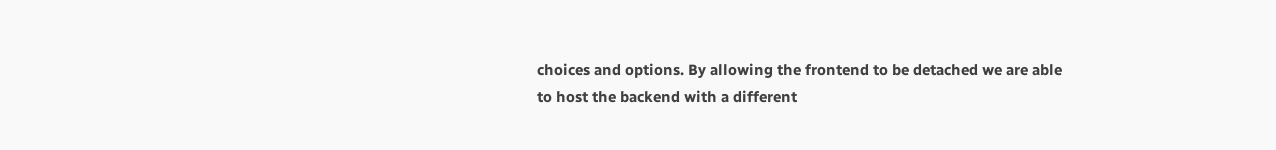choices and options. By allowing the frontend to be detached we are able to host the backend with a different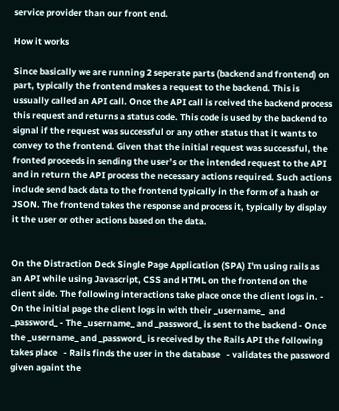service provider than our front end.

How it works

Since basically we are running 2 seperate parts (backend and frontend) on part, typically the frontend makes a request to the backend. This is ussually called an API call. Once the API call is rceived the backend process this request and returns a status code. This code is used by the backend to signal if the request was successful or any other status that it wants to convey to the frontend. Given that the initial request was successful, the fronted proceeds in sending the user’s or the intended request to the API and in return the API process the necessary actions required. Such actions include send back data to the frontend typically in the form of a hash or JSON. The frontend takes the response and process it, typically by display it the user or other actions based on the data.


On the Distraction Deck Single Page Application (SPA) I'm using rails as an API while using Javascript, CSS and HTML on the frontend on the client side. The following interactions take place once the client logs in. - On the initial page the client logs in with their _username_  and _password_ - The _username_ and _password_ is sent to the backend - Once the _username_ and _password_ is received by the Rails API the following takes place   - Rails finds the user in the database   - validates the password given againt the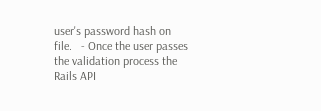user's password hash on file.   - Once the user passes the validation process the Rails API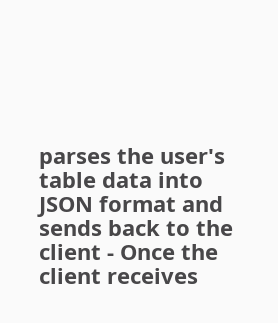parses the user's table data into JSON format and sends back to the client - Once the client receives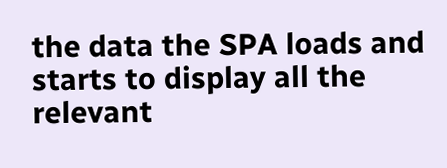the data the SPA loads and starts to display all the relevant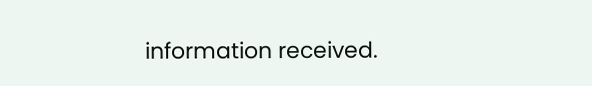information received.